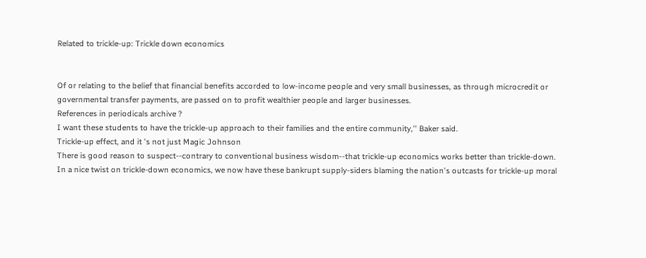Related to trickle-up: Trickle down economics


Of or relating to the belief that financial benefits accorded to low-income people and very small businesses, as through microcredit or governmental transfer payments, are passed on to profit wealthier people and larger businesses.
References in periodicals archive ?
I want these students to have the trickle-up approach to their families and the entire community,'' Baker said.
Trickle-up effect, and it 's not just Magic Johnson
There is good reason to suspect--contrary to conventional business wisdom--that trickle-up economics works better than trickle-down.
In a nice twist on trickle-down economics, we now have these bankrupt supply-siders blaming the nation's outcasts for trickle-up moral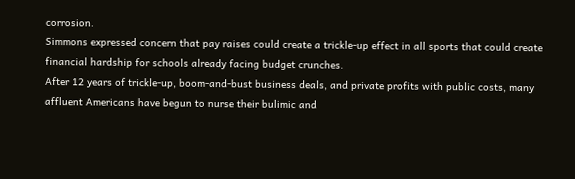corrosion.
Simmons expressed concern that pay raises could create a trickle-up effect in all sports that could create financial hardship for schools already facing budget crunches.
After 12 years of trickle-up, boom-and-bust business deals, and private profits with public costs, many affluent Americans have begun to nurse their bulimic and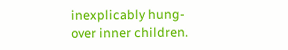inexplicably hung-over inner children.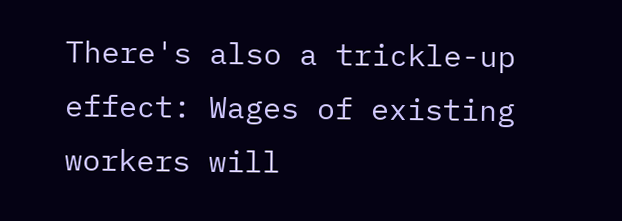There's also a trickle-up effect: Wages of existing workers will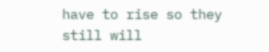have to rise so they still will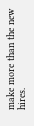make more than the new hires.